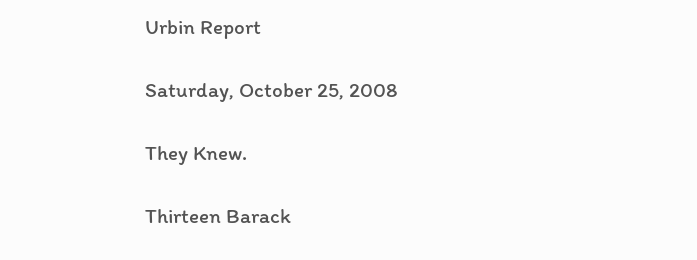Urbin Report

Saturday, October 25, 2008

They Knew.

Thirteen Barack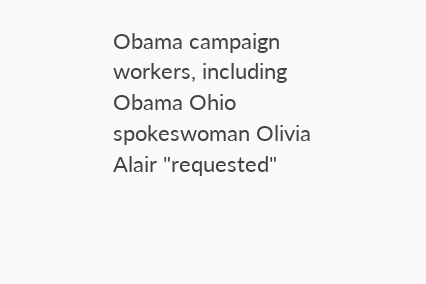Obama campaign workers, including Obama Ohio spokeswoman Olivia Alair "requested"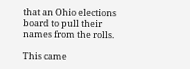that an Ohio elections board to pull their names from the rolls.

This came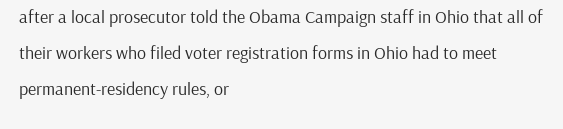after a local prosecutor told the Obama Campaign staff in Ohio that all of their workers who filed voter registration forms in Ohio had to meet permanent-residency rules, or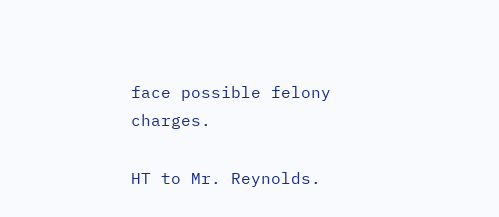face possible felony charges.

HT to Mr. Reynolds.